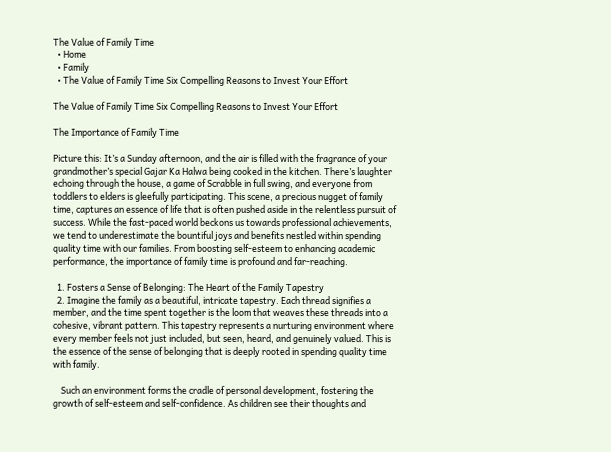The Value of Family Time
  • Home
  • Family
  • The Value of Family Time Six Compelling Reasons to Invest Your Effort

The Value of Family Time Six Compelling Reasons to Invest Your Effort

The Importance of Family Time

Picture this: It’s a Sunday afternoon, and the air is filled with the fragrance of your grandmother’s special Gajar Ka Halwa being cooked in the kitchen. There’s laughter echoing through the house, a game of Scrabble in full swing, and everyone from toddlers to elders is gleefully participating. This scene, a precious nugget of family time, captures an essence of life that is often pushed aside in the relentless pursuit of success. While the fast-paced world beckons us towards professional achievements, we tend to underestimate the bountiful joys and benefits nestled within spending quality time with our families. From boosting self-esteem to enhancing academic performance, the importance of family time is profound and far-reaching.

  1. Fosters a Sense of Belonging: The Heart of the Family Tapestry
  2. Imagine the family as a beautiful, intricate tapestry. Each thread signifies a member, and the time spent together is the loom that weaves these threads into a cohesive, vibrant pattern. This tapestry represents a nurturing environment where every member feels not just included, but seen, heard, and genuinely valued. This is the essence of the sense of belonging that is deeply rooted in spending quality time with family.

    Such an environment forms the cradle of personal development, fostering the growth of self-esteem and self-confidence. As children see their thoughts and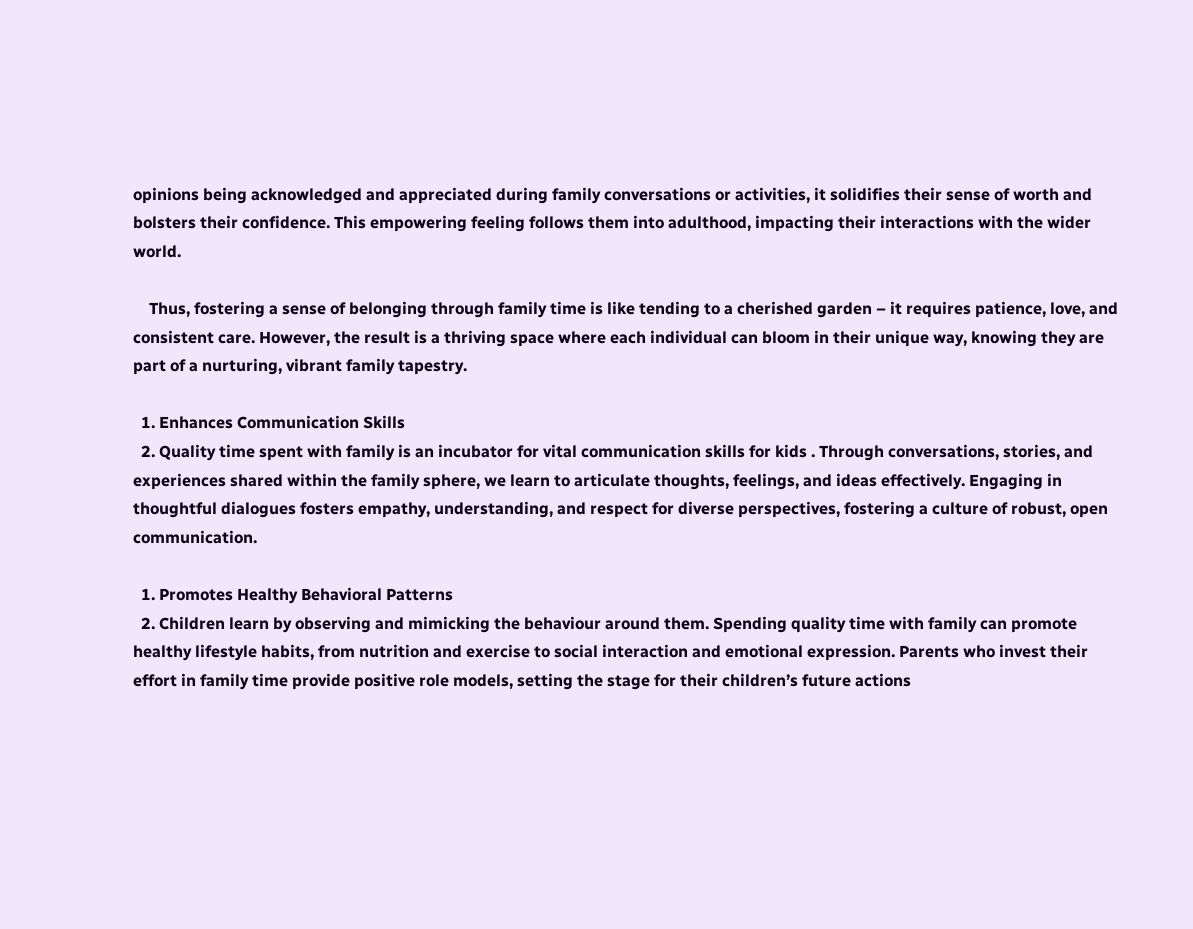opinions being acknowledged and appreciated during family conversations or activities, it solidifies their sense of worth and bolsters their confidence. This empowering feeling follows them into adulthood, impacting their interactions with the wider world.

    Thus, fostering a sense of belonging through family time is like tending to a cherished garden – it requires patience, love, and consistent care. However, the result is a thriving space where each individual can bloom in their unique way, knowing they are part of a nurturing, vibrant family tapestry.

  1. Enhances Communication Skills
  2. Quality time spent with family is an incubator for vital communication skills for kids . Through conversations, stories, and experiences shared within the family sphere, we learn to articulate thoughts, feelings, and ideas effectively. Engaging in thoughtful dialogues fosters empathy, understanding, and respect for diverse perspectives, fostering a culture of robust, open communication.

  1. Promotes Healthy Behavioral Patterns
  2. Children learn by observing and mimicking the behaviour around them. Spending quality time with family can promote healthy lifestyle habits, from nutrition and exercise to social interaction and emotional expression. Parents who invest their effort in family time provide positive role models, setting the stage for their children’s future actions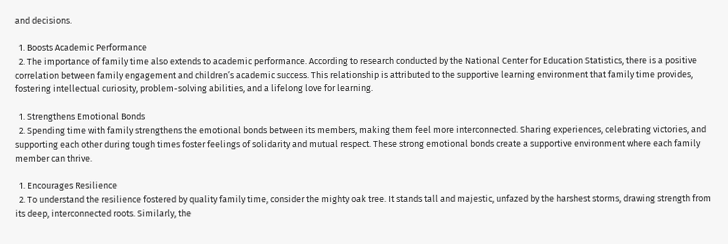and decisions.

  1. Boosts Academic Performance
  2. The importance of family time also extends to academic performance. According to research conducted by the National Center for Education Statistics, there is a positive correlation between family engagement and children’s academic success. This relationship is attributed to the supportive learning environment that family time provides, fostering intellectual curiosity, problem-solving abilities, and a lifelong love for learning.

  1. Strengthens Emotional Bonds
  2. Spending time with family strengthens the emotional bonds between its members, making them feel more interconnected. Sharing experiences, celebrating victories, and supporting each other during tough times foster feelings of solidarity and mutual respect. These strong emotional bonds create a supportive environment where each family member can thrive.

  1. Encourages Resilience
  2. To understand the resilience fostered by quality family time, consider the mighty oak tree. It stands tall and majestic, unfazed by the harshest storms, drawing strength from its deep, interconnected roots. Similarly, the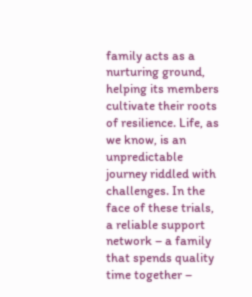family acts as a nurturing ground, helping its members cultivate their roots of resilience. Life, as we know, is an unpredictable journey riddled with challenges. In the face of these trials, a reliable support network – a family that spends quality time together –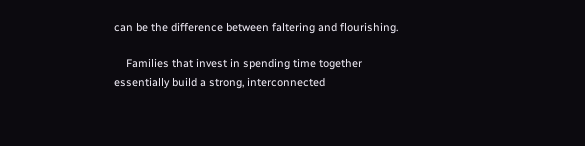can be the difference between faltering and flourishing.

    Families that invest in spending time together essentially build a strong, interconnected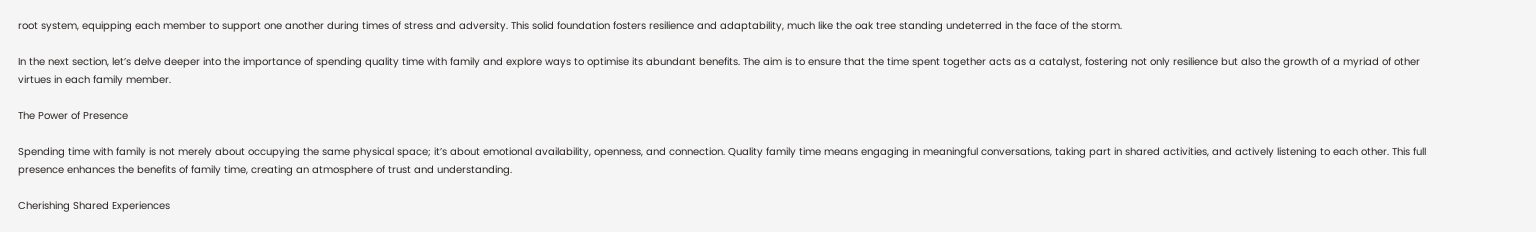root system, equipping each member to support one another during times of stress and adversity. This solid foundation fosters resilience and adaptability, much like the oak tree standing undeterred in the face of the storm.

In the next section, let’s delve deeper into the importance of spending quality time with family and explore ways to optimise its abundant benefits. The aim is to ensure that the time spent together acts as a catalyst, fostering not only resilience but also the growth of a myriad of other virtues in each family member.

The Power of Presence

Spending time with family is not merely about occupying the same physical space; it’s about emotional availability, openness, and connection. Quality family time means engaging in meaningful conversations, taking part in shared activities, and actively listening to each other. This full presence enhances the benefits of family time, creating an atmosphere of trust and understanding.

Cherishing Shared Experiences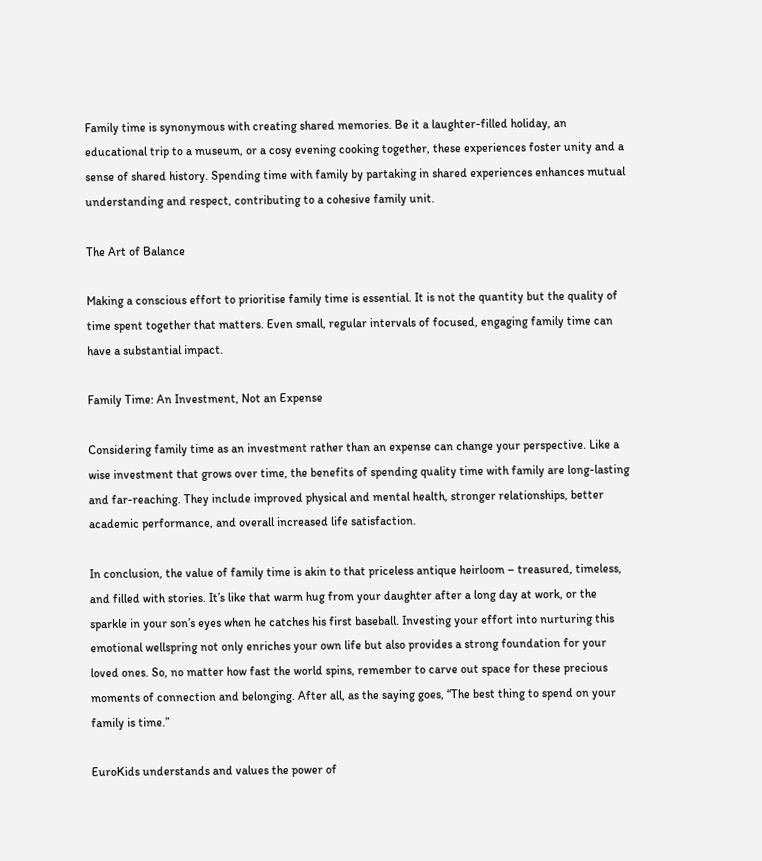Family time is synonymous with creating shared memories. Be it a laughter-filled holiday, an educational trip to a museum, or a cosy evening cooking together, these experiences foster unity and a sense of shared history. Spending time with family by partaking in shared experiences enhances mutual understanding and respect, contributing to a cohesive family unit.

The Art of Balance

Making a conscious effort to prioritise family time is essential. It is not the quantity but the quality of time spent together that matters. Even small, regular intervals of focused, engaging family time can have a substantial impact.

Family Time: An Investment, Not an Expense

Considering family time as an investment rather than an expense can change your perspective. Like a wise investment that grows over time, the benefits of spending quality time with family are long-lasting and far-reaching. They include improved physical and mental health, stronger relationships, better academic performance, and overall increased life satisfaction.

In conclusion, the value of family time is akin to that priceless antique heirloom – treasured, timeless, and filled with stories. It’s like that warm hug from your daughter after a long day at work, or the sparkle in your son’s eyes when he catches his first baseball. Investing your effort into nurturing this emotional wellspring not only enriches your own life but also provides a strong foundation for your loved ones. So, no matter how fast the world spins, remember to carve out space for these precious moments of connection and belonging. After all, as the saying goes, “The best thing to spend on your family is time.”

EuroKids understands and values the power of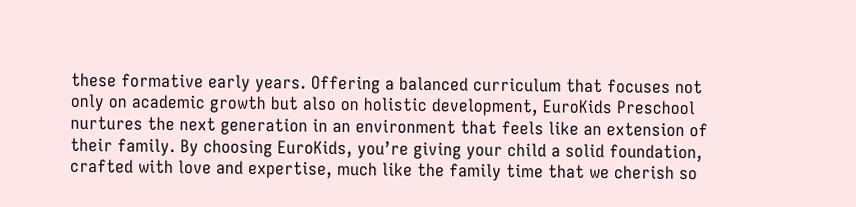these formative early years. Offering a balanced curriculum that focuses not only on academic growth but also on holistic development, EuroKids Preschool nurtures the next generation in an environment that feels like an extension of their family. By choosing EuroKids, you’re giving your child a solid foundation, crafted with love and expertise, much like the family time that we cherish so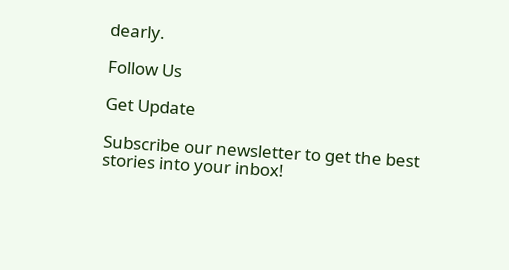dearly.

Follow Us

Get Update

Subscribe our newsletter to get the best stories into your inbox!